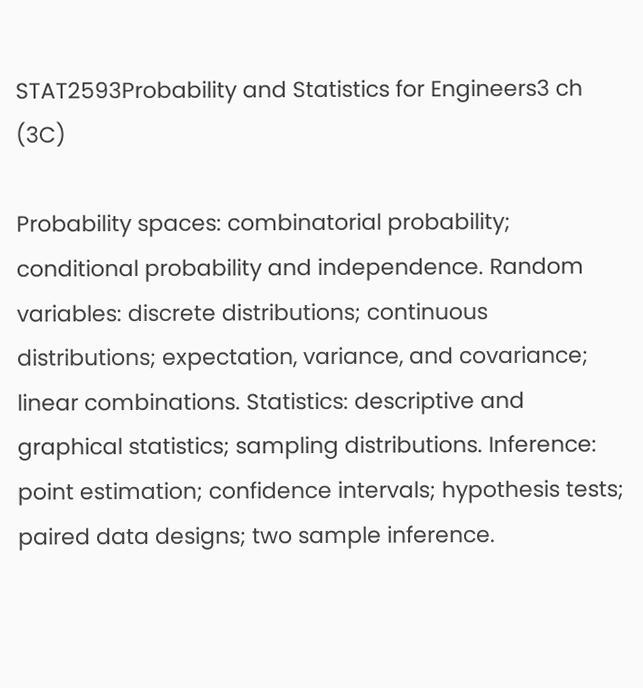STAT2593Probability and Statistics for Engineers3 ch (3C)

Probability spaces: combinatorial probability; conditional probability and independence. Random variables: discrete distributions; continuous distributions; expectation, variance, and covariance; linear combinations. Statistics: descriptive and graphical statistics; sampling distributions. Inference: point estimation; confidence intervals; hypothesis tests; paired data designs; two sample inference.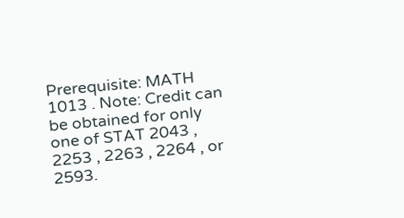Prerequisite: MATH 1013 . Note: Credit can be obtained for only one of STAT 2043 , 2253 , 2263 , 2264 , or 2593.